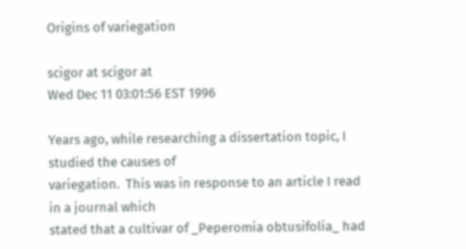Origins of variegation

scigor at scigor at
Wed Dec 11 03:01:56 EST 1996

Years ago, while researching a dissertation topic, I studied the causes of
variegation.  This was in response to an article I read in a journal which
stated that a cultivar of _Peperomia obtusifolia_ had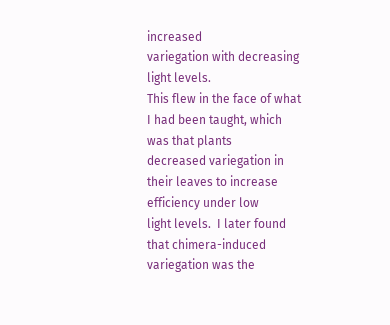increased
variegation with decreasing light levels.
This flew in the face of what I had been taught, which was that plants
decreased variegation in their leaves to increase efficiency under low
light levels.  I later found that chimera-induced variegation was the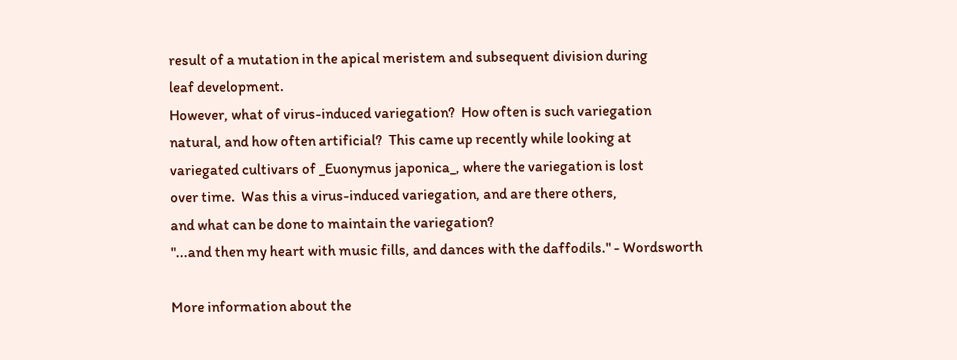result of a mutation in the apical meristem and subsequent division during
leaf development.
However, what of virus-induced variegation?  How often is such variegation
natural, and how often artificial?  This came up recently while looking at
variegated cultivars of _Euonymus japonica_, where the variegation is lost
over time.  Was this a virus-induced variegation, and are there others,
and what can be done to maintain the variegation?
"...and then my heart with music fills, and dances with the daffodils." - Wordsworth

More information about the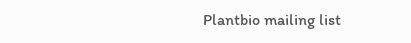Plantbio mailing list